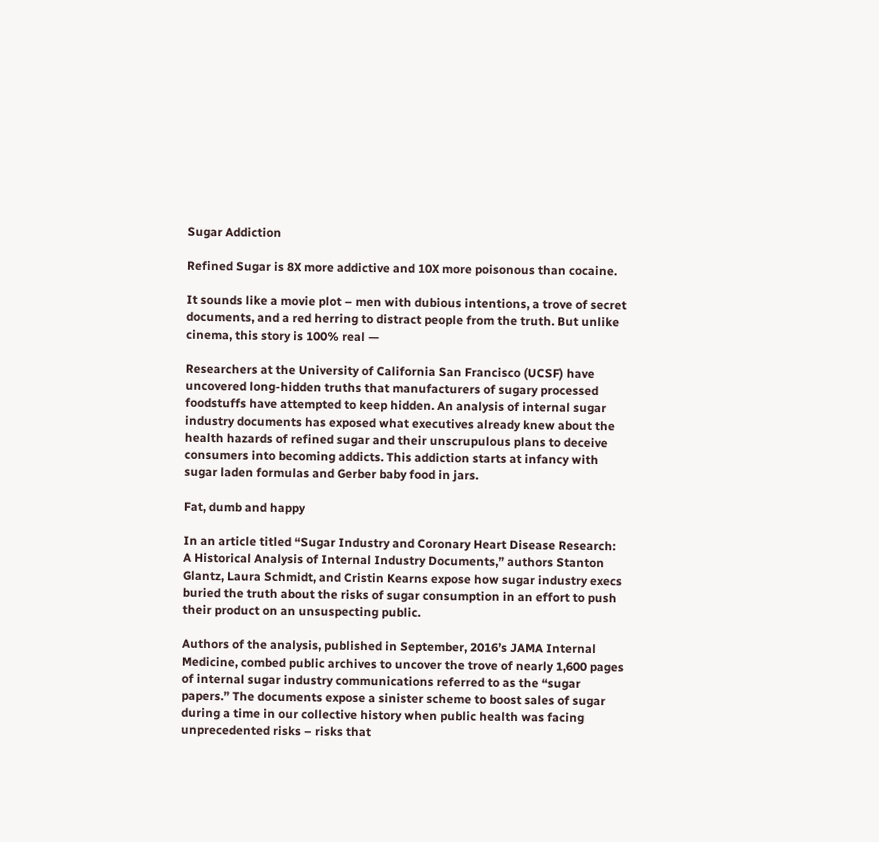Sugar Addiction

Refined Sugar is 8X more addictive and 10X more poisonous than cocaine.

It sounds like a movie plot – men with dubious intentions, a trove of secret documents, and a red herring to distract people from the truth. But unlike cinema, this story is 100% real —

Researchers at the University of California San Francisco (UCSF) have uncovered long-hidden truths that manufacturers of sugary processed foodstuffs have attempted to keep hidden. An analysis of internal sugar industry documents has exposed what executives already knew about the health hazards of refined sugar and their unscrupulous plans to deceive consumers into becoming addicts. This addiction starts at infancy with sugar laden formulas and Gerber baby food in jars.

Fat, dumb and happy

In an article titled “Sugar Industry and Coronary Heart Disease Research: A Historical Analysis of Internal Industry Documents,” authors Stanton Glantz, Laura Schmidt, and Cristin Kearns expose how sugar industry execs buried the truth about the risks of sugar consumption in an effort to push their product on an unsuspecting public.

Authors of the analysis, published in September, 2016’s JAMA Internal Medicine, combed public archives to uncover the trove of nearly 1,600 pages of internal sugar industry communications referred to as the “sugar papers.” The documents expose a sinister scheme to boost sales of sugar during a time in our collective history when public health was facing unprecedented risks – risks that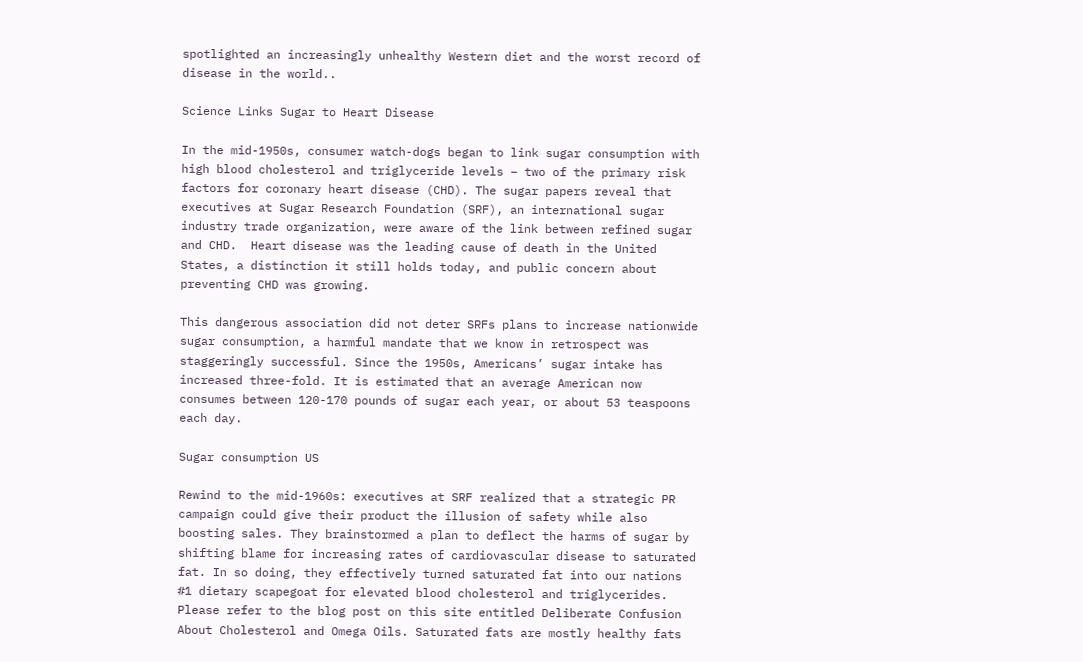spotlighted an increasingly unhealthy Western diet and the worst record of disease in the world..

Science Links Sugar to Heart Disease

In the mid-1950s, consumer watch-dogs began to link sugar consumption with high blood cholesterol and triglyceride levels – two of the primary risk factors for coronary heart disease (CHD). The sugar papers reveal that executives at Sugar Research Foundation (SRF), an international sugar industry trade organization, were aware of the link between refined sugar and CHD.  Heart disease was the leading cause of death in the United States, a distinction it still holds today, and public concern about preventing CHD was growing.

This dangerous association did not deter SRFs plans to increase nationwide sugar consumption, a harmful mandate that we know in retrospect was staggeringly successful. Since the 1950s, Americans’ sugar intake has increased three-fold. It is estimated that an average American now consumes between 120-170 pounds of sugar each year, or about 53 teaspoons each day.

Sugar consumption US

Rewind to the mid-1960s: executives at SRF realized that a strategic PR campaign could give their product the illusion of safety while also boosting sales. They brainstormed a plan to deflect the harms of sugar by shifting blame for increasing rates of cardiovascular disease to saturated fat. In so doing, they effectively turned saturated fat into our nations #1 dietary scapegoat for elevated blood cholesterol and triglycerides. Please refer to the blog post on this site entitled Deliberate Confusion About Cholesterol and Omega Oils. Saturated fats are mostly healthy fats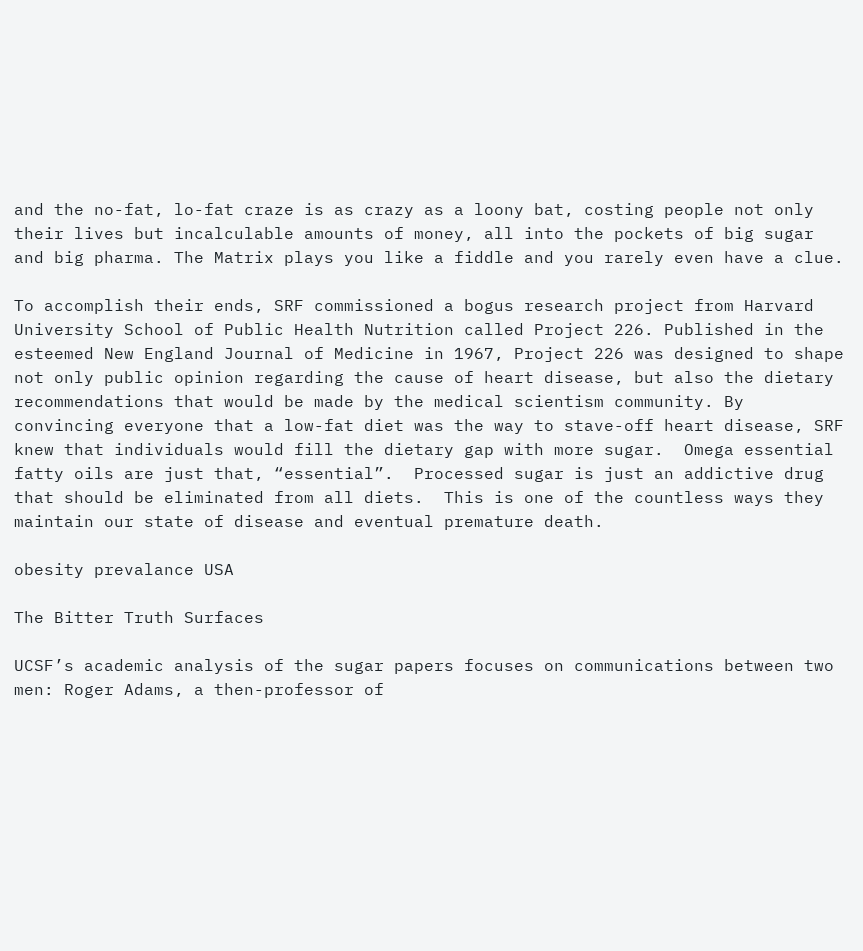and the no-fat, lo-fat craze is as crazy as a loony bat, costing people not only their lives but incalculable amounts of money, all into the pockets of big sugar and big pharma. The Matrix plays you like a fiddle and you rarely even have a clue.

To accomplish their ends, SRF commissioned a bogus research project from Harvard University School of Public Health Nutrition called Project 226. Published in the esteemed New England Journal of Medicine in 1967, Project 226 was designed to shape not only public opinion regarding the cause of heart disease, but also the dietary recommendations that would be made by the medical scientism community. By convincing everyone that a low-fat diet was the way to stave-off heart disease, SRF knew that individuals would fill the dietary gap with more sugar.  Omega essential fatty oils are just that, “essential”.  Processed sugar is just an addictive drug that should be eliminated from all diets.  This is one of the countless ways they maintain our state of disease and eventual premature death.

obesity prevalance USA

The Bitter Truth Surfaces

UCSF’s academic analysis of the sugar papers focuses on communications between two men: Roger Adams, a then-professor of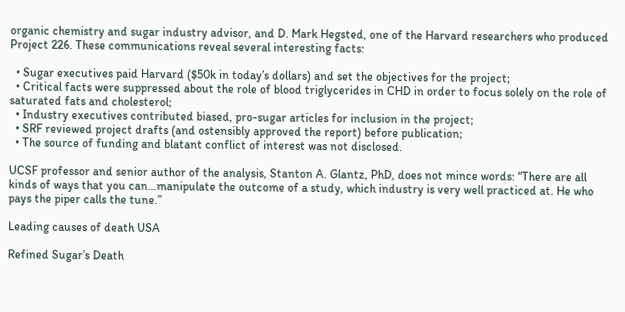organic chemistry and sugar industry advisor, and D. Mark Hegsted, one of the Harvard researchers who produced Project 226. These communications reveal several interesting facts:

  • Sugar executives paid Harvard ($50k in today’s dollars) and set the objectives for the project;
  • Critical facts were suppressed about the role of blood triglycerides in CHD in order to focus solely on the role of saturated fats and cholesterol;
  • Industry executives contributed biased, pro-sugar articles for inclusion in the project;
  • SRF reviewed project drafts (and ostensibly approved the report) before publication;
  • The source of funding and blatant conflict of interest was not disclosed.

UCSF professor and senior author of the analysis, Stanton A. Glantz, PhD, does not mince words: “There are all kinds of ways that you can…manipulate the outcome of a study, which industry is very well practiced at. He who pays the piper calls the tune.”

Leading causes of death USA

Refined Sugar’s Death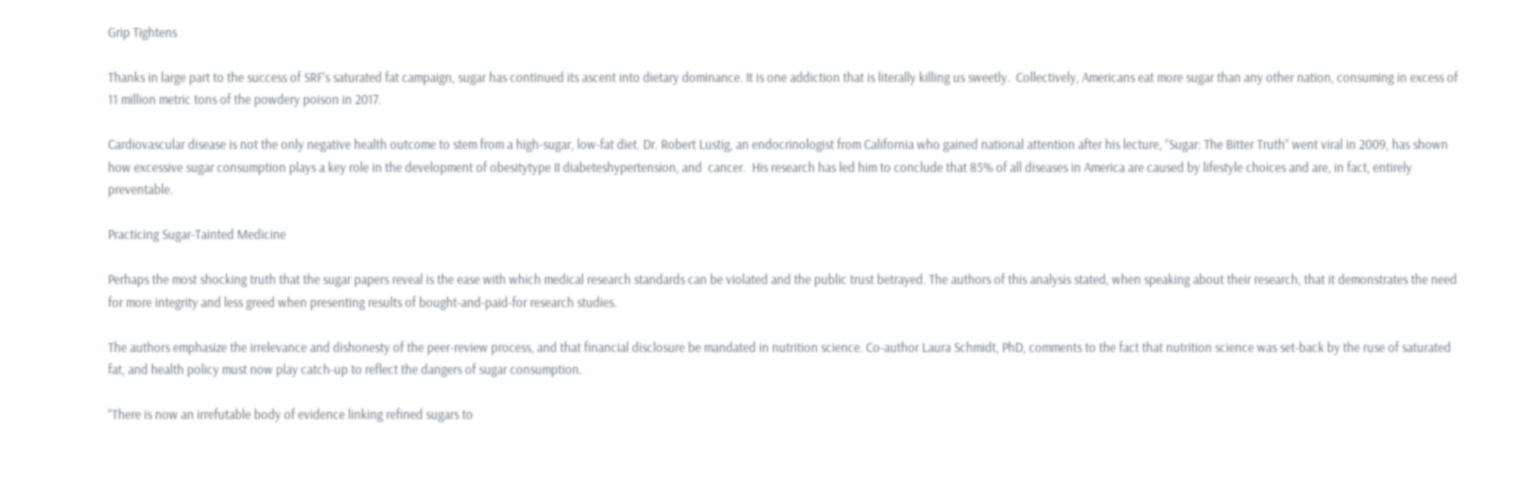Grip Tightens

Thanks in large part to the success of SRF’s saturated fat campaign, sugar has continued its ascent into dietary dominance. It is one addiction that is literally killing us sweetly.  Collectively, Americans eat more sugar than any other nation, consuming in excess of 11 million metric tons of the powdery poison in 2017.

Cardiovascular disease is not the only negative health outcome to stem from a high-sugar, low-fat diet. Dr. Robert Lustig, an endocrinologist from California who gained national attention after his lecture, “Sugar: The Bitter Truth” went viral in 2009, has shown how excessive sugar consumption plays a key role in the development of obesitytype II diabeteshypertension, and  cancer.  His research has led him to conclude that 85% of all diseases in America are caused by lifestyle choices and are, in fact, entirely preventable.

Practicing Sugar-Tainted Medicine

Perhaps the most shocking truth that the sugar papers reveal is the ease with which medical research standards can be violated and the public trust betrayed. The authors of this analysis stated, when speaking about their research, that it demonstrates the need for more integrity and less greed when presenting results of bought-and-paid-for research studies.

The authors emphasize the irrelevance and dishonesty of the peer-review process, and that financial disclosure be mandated in nutrition science. Co-author Laura Schmidt, PhD, comments to the fact that nutrition science was set-back by the ruse of saturated fat, and health policy must now play catch-up to reflect the dangers of sugar consumption.

“There is now an irrefutable body of evidence linking refined sugars to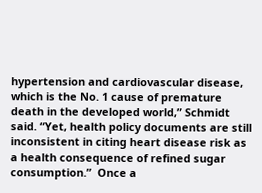hypertension and cardiovascular disease, which is the No. 1 cause of premature death in the developed world,” Schmidt said. “Yet, health policy documents are still inconsistent in citing heart disease risk as a health consequence of refined sugar consumption.”  Once a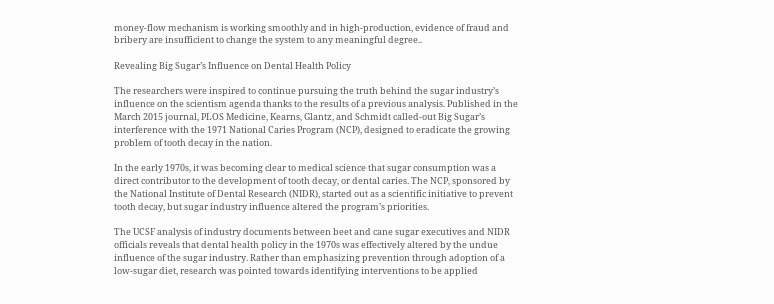money-flow mechanism is working smoothly and in high-production, evidence of fraud and bribery are insufficient to change the system to any meaningful degree..

Revealing Big Sugar’s Influence on Dental Health Policy

The researchers were inspired to continue pursuing the truth behind the sugar industry’s influence on the scientism agenda thanks to the results of a previous analysis. Published in the March 2015 journal, PLOS Medicine, Kearns, Glantz, and Schmidt called-out Big Sugar’s interference with the 1971 National Caries Program (NCP), designed to eradicate the growing problem of tooth decay in the nation.

In the early 1970s, it was becoming clear to medical science that sugar consumption was a direct contributor to the development of tooth decay, or dental caries. The NCP, sponsored by the National Institute of Dental Research (NIDR), started out as a scientific initiative to prevent tooth decay, but sugar industry influence altered the program’s priorities.

The UCSF analysis of industry documents between beet and cane sugar executives and NIDR officials reveals that dental health policy in the 1970s was effectively altered by the undue influence of the sugar industry. Rather than emphasizing prevention through adoption of a low-sugar diet, research was pointed towards identifying interventions to be applied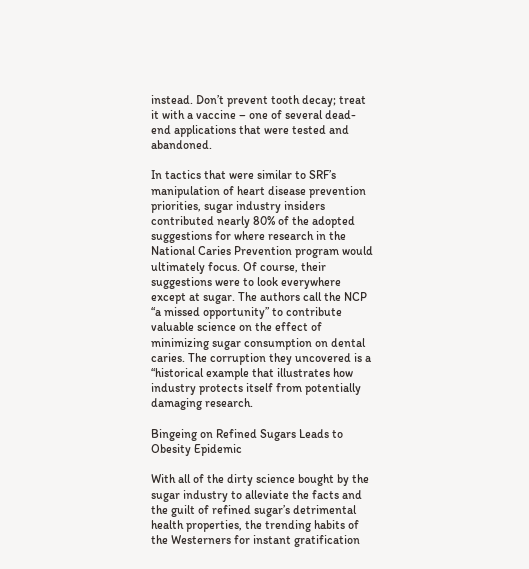instead. Don’t prevent tooth decay; treat it with a vaccine – one of several dead-end applications that were tested and abandoned.

In tactics that were similar to SRF’s manipulation of heart disease prevention priorities, sugar industry insiders contributed nearly 80% of the adopted suggestions for where research in the National Caries Prevention program would ultimately focus. Of course, their suggestions were to look everywhere except at sugar. The authors call the NCP “a missed opportunity” to contribute valuable science on the effect of minimizing sugar consumption on dental caries. The corruption they uncovered is a “historical example that illustrates how industry protects itself from potentially damaging research.

Bingeing on Refined Sugars Leads to Obesity Epidemic

With all of the dirty science bought by the sugar industry to alleviate the facts and the guilt of refined sugar’s detrimental health properties, the trending habits of the Westerners for instant gratification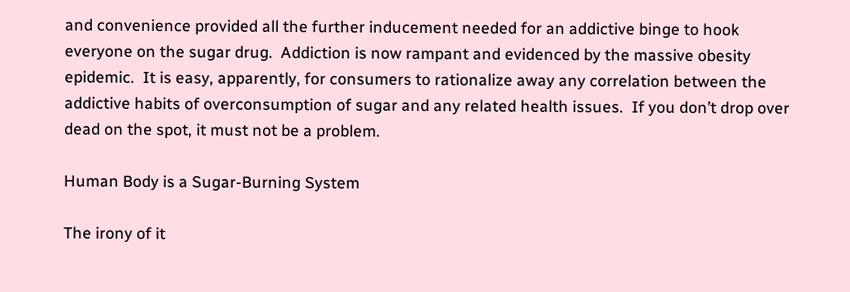and convenience provided all the further inducement needed for an addictive binge to hook everyone on the sugar drug.  Addiction is now rampant and evidenced by the massive obesity epidemic.  It is easy, apparently, for consumers to rationalize away any correlation between the addictive habits of overconsumption of sugar and any related health issues.  If you don’t drop over dead on the spot, it must not be a problem.

Human Body is a Sugar-Burning System

The irony of it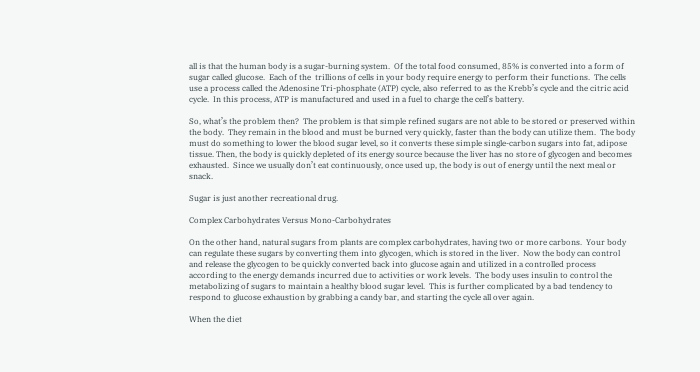all is that the human body is a sugar-burning system.  Of the total food consumed, 85% is converted into a form of sugar called glucose.  Each of the  trillions of cells in your body require energy to perform their functions.  The cells use a process called the Adenosine Tri-phosphate (ATP) cycle, also referred to as the Krebb’s cycle and the citric acid cycle.  In this process, ATP is manufactured and used in a fuel to charge the cell’s battery.

So, what’s the problem then?  The problem is that simple refined sugars are not able to be stored or preserved within the body.  They remain in the blood and must be burned very quickly, faster than the body can utilize them.  The body must do something to lower the blood sugar level, so it converts these simple single-carbon sugars into fat, adipose tissue. Then, the body is quickly depleted of its energy source because the liver has no store of glycogen and becomes exhausted.  Since we usually don’t eat continuously, once used up, the body is out of energy until the next meal or snack.

Sugar is just another recreational drug.

Complex Carbohydrates Versus Mono-Carbohydrates

On the other hand, natural sugars from plants are complex carbohydrates, having two or more carbons.  Your body can regulate these sugars by converting them into glycogen, which is stored in the liver.  Now the body can control and release the glycogen to be quickly converted back into glucose again and utilized in a controlled process according to the energy demands incurred due to activities or work levels.  The body uses insulin to control the metabolizing of sugars to maintain a healthy blood sugar level.  This is further complicated by a bad tendency to respond to glucose exhaustion by grabbing a candy bar, and starting the cycle all over again.

When the diet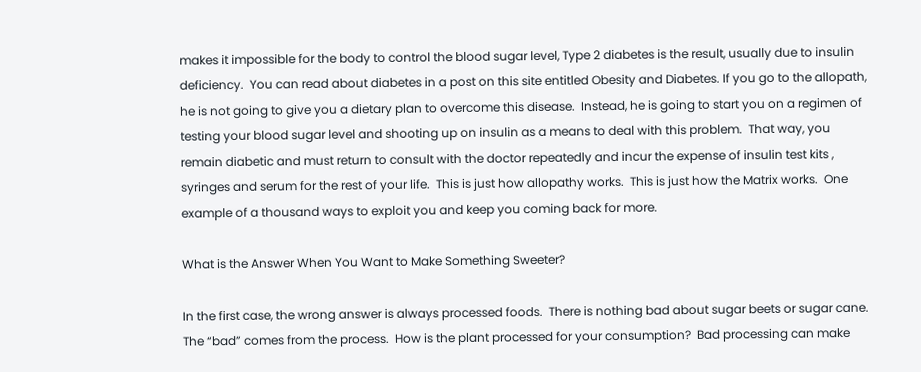makes it impossible for the body to control the blood sugar level, Type 2 diabetes is the result, usually due to insulin deficiency.  You can read about diabetes in a post on this site entitled Obesity and Diabetes. If you go to the allopath, he is not going to give you a dietary plan to overcome this disease.  Instead, he is going to start you on a regimen of testing your blood sugar level and shooting up on insulin as a means to deal with this problem.  That way, you remain diabetic and must return to consult with the doctor repeatedly and incur the expense of insulin test kits , syringes and serum for the rest of your life.  This is just how allopathy works.  This is just how the Matrix works.  One example of a thousand ways to exploit you and keep you coming back for more.

What is the Answer When You Want to Make Something Sweeter?

In the first case, the wrong answer is always processed foods.  There is nothing bad about sugar beets or sugar cane. The “bad” comes from the process.  How is the plant processed for your consumption?  Bad processing can make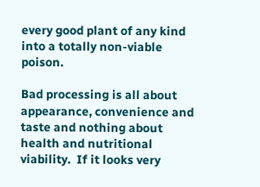every good plant of any kind into a totally non-viable poison.

Bad processing is all about appearance, convenience and taste and nothing about health and nutritional viability.  If it looks very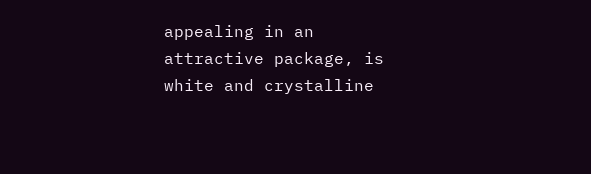appealing in an attractive package, is white and crystalline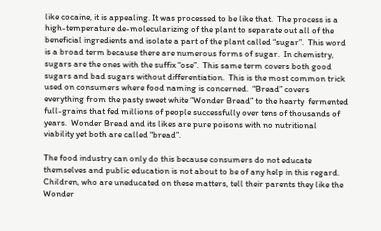like cocaine, it is appealing. It was processed to be like that.  The process is a high-temperature de-molecularizing of the plant to separate out all of the beneficial ingredients and isolate a part of the plant called “sugar”.  This word is a broad term because there are numerous forms of sugar.  In chemistry, sugars are the ones with the suffix “ose”.  This same term covers both good sugars and bad sugars without differentiation.  This is the most common trick used on consumers where food naming is concerned.  “Bread” covers everything from the pasty sweet white “Wonder Bread” to the hearty  fermented full-grains that fed millions of people successfully over tens of thousands of years.  Wonder Bread and its likes are pure poisons with no nutritional viability yet both are called “bread”.

The food industry can only do this because consumers do not educate themselves and public education is not about to be of any help in this regard.  Children, who are uneducated on these matters, tell their parents they like the Wonder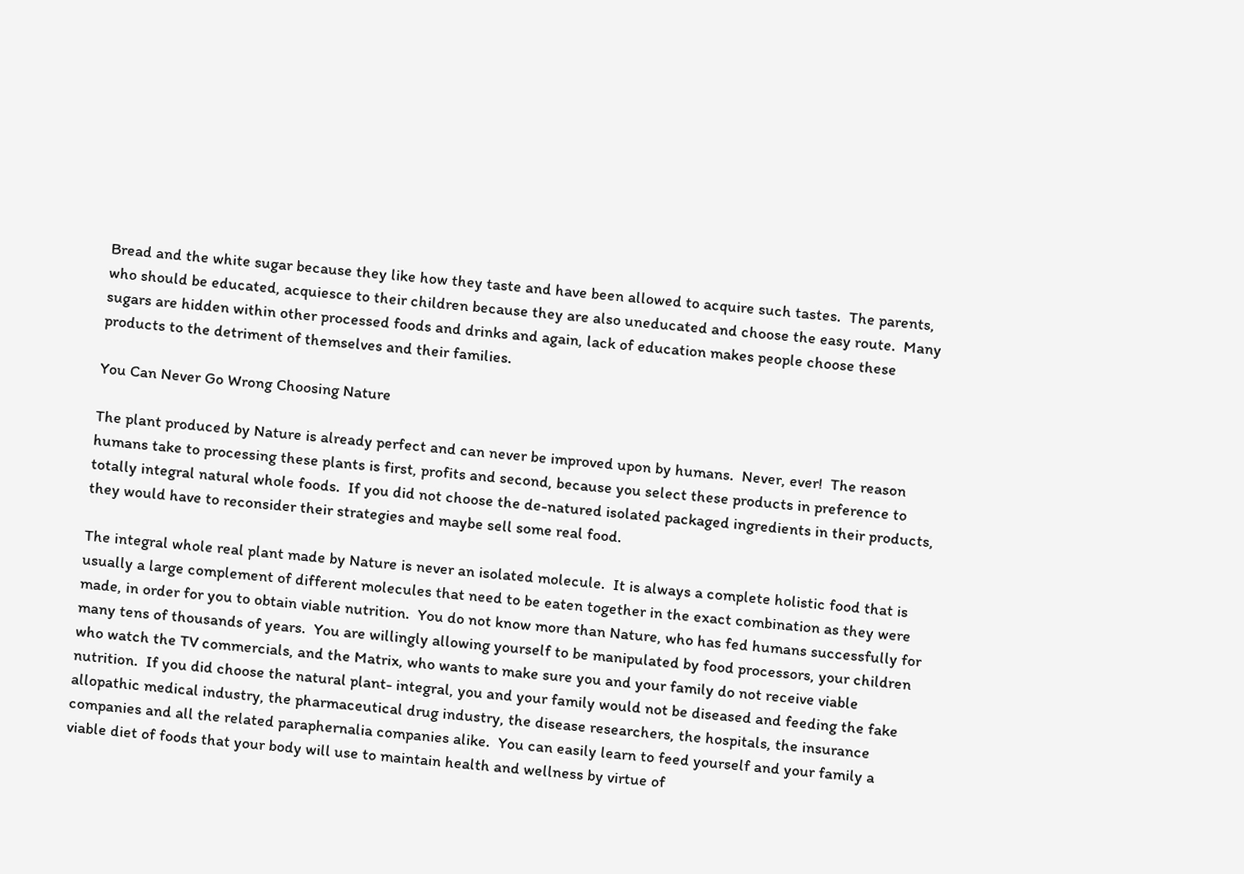Bread and the white sugar because they like how they taste and have been allowed to acquire such tastes.  The parents, who should be educated, acquiesce to their children because they are also uneducated and choose the easy route.  Many sugars are hidden within other processed foods and drinks and again, lack of education makes people choose these products to the detriment of themselves and their families.

You Can Never Go Wrong Choosing Nature

The plant produced by Nature is already perfect and can never be improved upon by humans.  Never, ever!  The reason humans take to processing these plants is first, profits and second, because you select these products in preference to totally integral natural whole foods.  If you did not choose the de-natured isolated packaged ingredients in their products, they would have to reconsider their strategies and maybe sell some real food.

The integral whole real plant made by Nature is never an isolated molecule.  It is always a complete holistic food that is usually a large complement of different molecules that need to be eaten together in the exact combination as they were made, in order for you to obtain viable nutrition.  You do not know more than Nature, who has fed humans successfully for many tens of thousands of years.  You are willingly allowing yourself to be manipulated by food processors, your children who watch the TV commercials, and the Matrix, who wants to make sure you and your family do not receive viable nutrition.  If you did choose the natural plant- integral, you and your family would not be diseased and feeding the fake allopathic medical industry, the pharmaceutical drug industry, the disease researchers, the hospitals, the insurance companies and all the related paraphernalia companies alike.  You can easily learn to feed yourself and your family a viable diet of foods that your body will use to maintain health and wellness by virtue of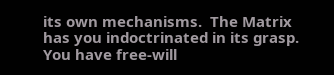its own mechanisms.  The Matrix has you indoctrinated in its grasp.  You have free-will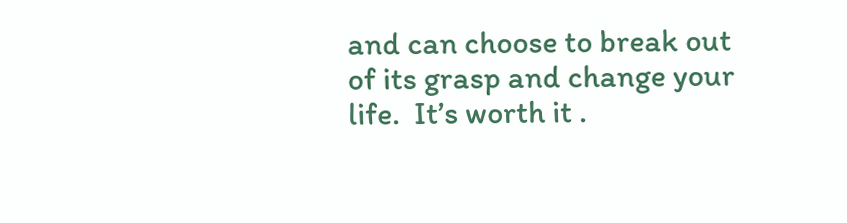and can choose to break out of its grasp and change your life.  It’s worth it .